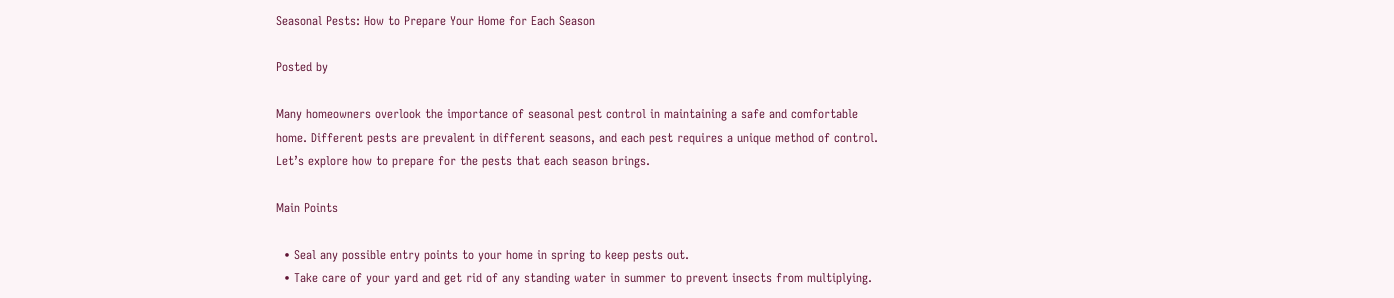Seasonal Pests: How to Prepare Your Home for Each Season

Posted by

Many homeowners overlook the importance of seasonal pest control in maintaining a safe and comfortable home. Different pests are prevalent in different seasons, and each pest requires a unique method of control. Let’s explore how to prepare for the pests that each season brings.

Main Points

  • Seal any possible entry points to your home in spring to keep pests out.
  • Take care of your yard and get rid of any standing water in summer to prevent insects from multiplying.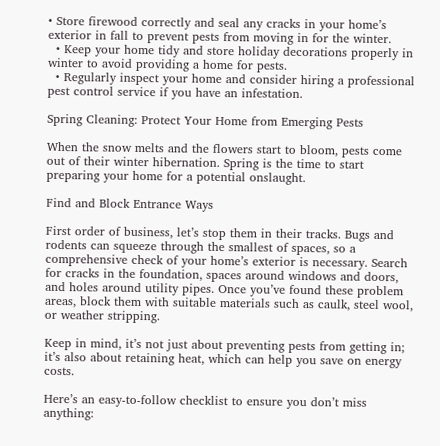• Store firewood correctly and seal any cracks in your home’s exterior in fall to prevent pests from moving in for the winter.
  • Keep your home tidy and store holiday decorations properly in winter to avoid providing a home for pests.
  • Regularly inspect your home and consider hiring a professional pest control service if you have an infestation.

Spring Cleaning: Protect Your Home from Emerging Pests

When the snow melts and the flowers start to bloom, pests come out of their winter hibernation. Spring is the time to start preparing your home for a potential onslaught.

Find and Block Entrance Ways

First order of business, let’s stop them in their tracks. Bugs and rodents can squeeze through the smallest of spaces, so a comprehensive check of your home’s exterior is necessary. Search for cracks in the foundation, spaces around windows and doors, and holes around utility pipes. Once you’ve found these problem areas, block them with suitable materials such as caulk, steel wool, or weather stripping.

Keep in mind, it’s not just about preventing pests from getting in; it’s also about retaining heat, which can help you save on energy costs.

Here’s an easy-to-follow checklist to ensure you don’t miss anything: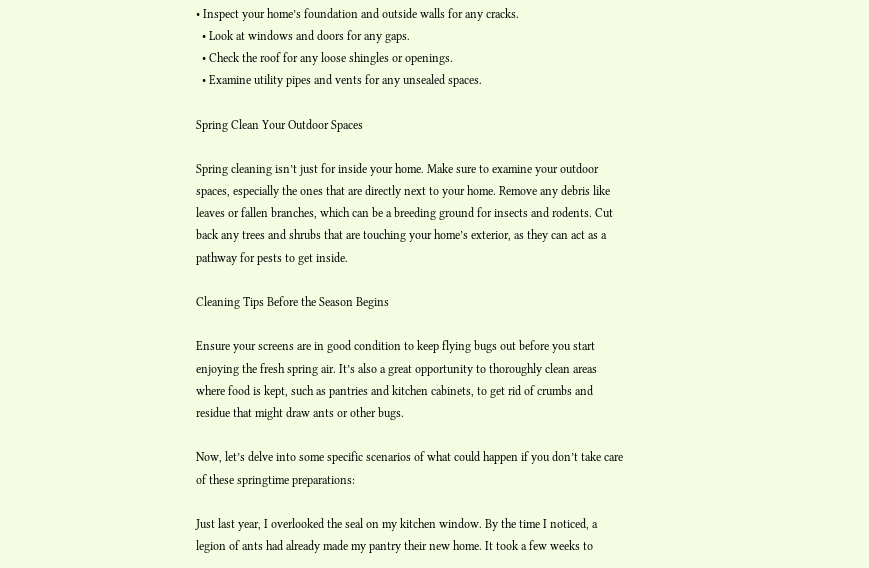• Inspect your home’s foundation and outside walls for any cracks.
  • Look at windows and doors for any gaps.
  • Check the roof for any loose shingles or openings.
  • Examine utility pipes and vents for any unsealed spaces.

Spring Clean Your Outdoor Spaces

Spring cleaning isn’t just for inside your home. Make sure to examine your outdoor spaces, especially the ones that are directly next to your home. Remove any debris like leaves or fallen branches, which can be a breeding ground for insects and rodents. Cut back any trees and shrubs that are touching your home’s exterior, as they can act as a pathway for pests to get inside.

Cleaning Tips Before the Season Begins

Ensure your screens are in good condition to keep flying bugs out before you start enjoying the fresh spring air. It’s also a great opportunity to thoroughly clean areas where food is kept, such as pantries and kitchen cabinets, to get rid of crumbs and residue that might draw ants or other bugs.

Now, let’s delve into some specific scenarios of what could happen if you don’t take care of these springtime preparations:

Just last year, I overlooked the seal on my kitchen window. By the time I noticed, a legion of ants had already made my pantry their new home. It took a few weeks to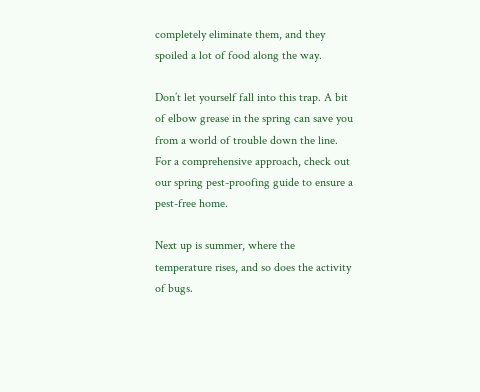completely eliminate them, and they spoiled a lot of food along the way.

Don’t let yourself fall into this trap. A bit of elbow grease in the spring can save you from a world of trouble down the line. For a comprehensive approach, check out our spring pest-proofing guide to ensure a pest-free home.

Next up is summer, where the temperature rises, and so does the activity of bugs.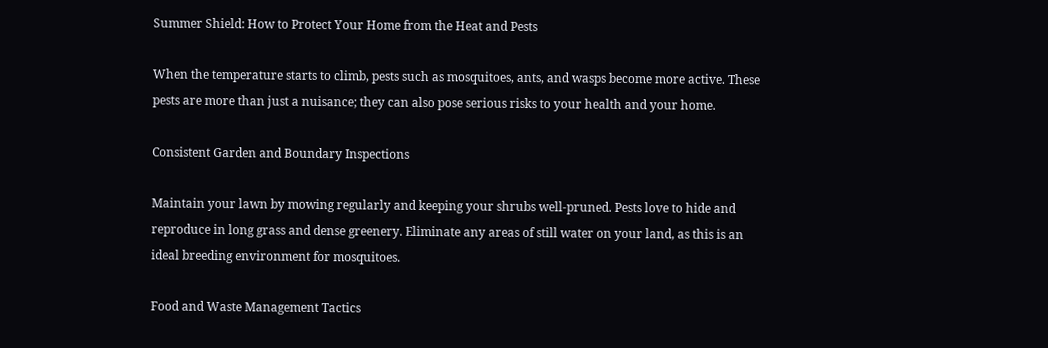Summer Shield: How to Protect Your Home from the Heat and Pests

When the temperature starts to climb, pests such as mosquitoes, ants, and wasps become more active. These pests are more than just a nuisance; they can also pose serious risks to your health and your home.

Consistent Garden and Boundary Inspections

Maintain your lawn by mowing regularly and keeping your shrubs well-pruned. Pests love to hide and reproduce in long grass and dense greenery. Eliminate any areas of still water on your land, as this is an ideal breeding environment for mosquitoes.

Food and Waste Management Tactics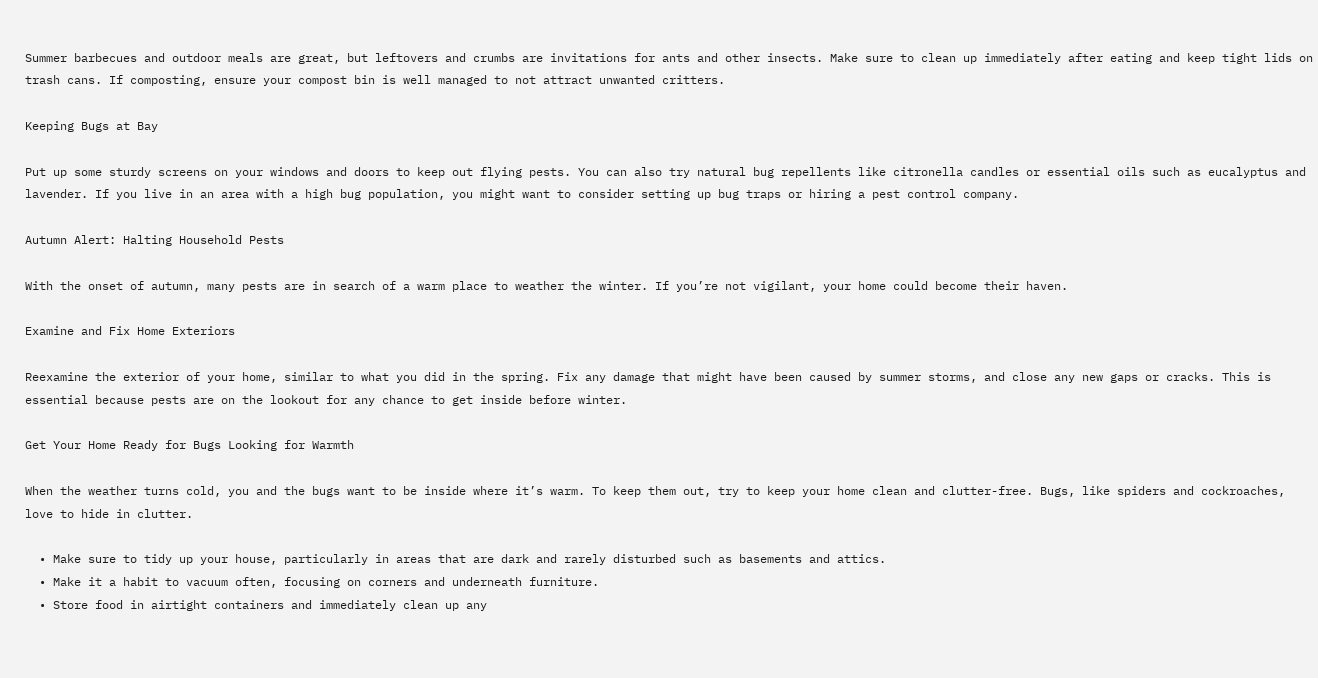Summer barbecues and outdoor meals are great, but leftovers and crumbs are invitations for ants and other insects. Make sure to clean up immediately after eating and keep tight lids on trash cans. If composting, ensure your compost bin is well managed to not attract unwanted critters.

Keeping Bugs at Bay

Put up some sturdy screens on your windows and doors to keep out flying pests. You can also try natural bug repellents like citronella candles or essential oils such as eucalyptus and lavender. If you live in an area with a high bug population, you might want to consider setting up bug traps or hiring a pest control company.

Autumn Alert: Halting Household Pests

With the onset of autumn, many pests are in search of a warm place to weather the winter. If you’re not vigilant, your home could become their haven.

Examine and Fix Home Exteriors

Reexamine the exterior of your home, similar to what you did in the spring. Fix any damage that might have been caused by summer storms, and close any new gaps or cracks. This is essential because pests are on the lookout for any chance to get inside before winter.

Get Your Home Ready for Bugs Looking for Warmth

When the weather turns cold, you and the bugs want to be inside where it’s warm. To keep them out, try to keep your home clean and clutter-free. Bugs, like spiders and cockroaches, love to hide in clutter.

  • Make sure to tidy up your house, particularly in areas that are dark and rarely disturbed such as basements and attics.
  • Make it a habit to vacuum often, focusing on corners and underneath furniture.
  • Store food in airtight containers and immediately clean up any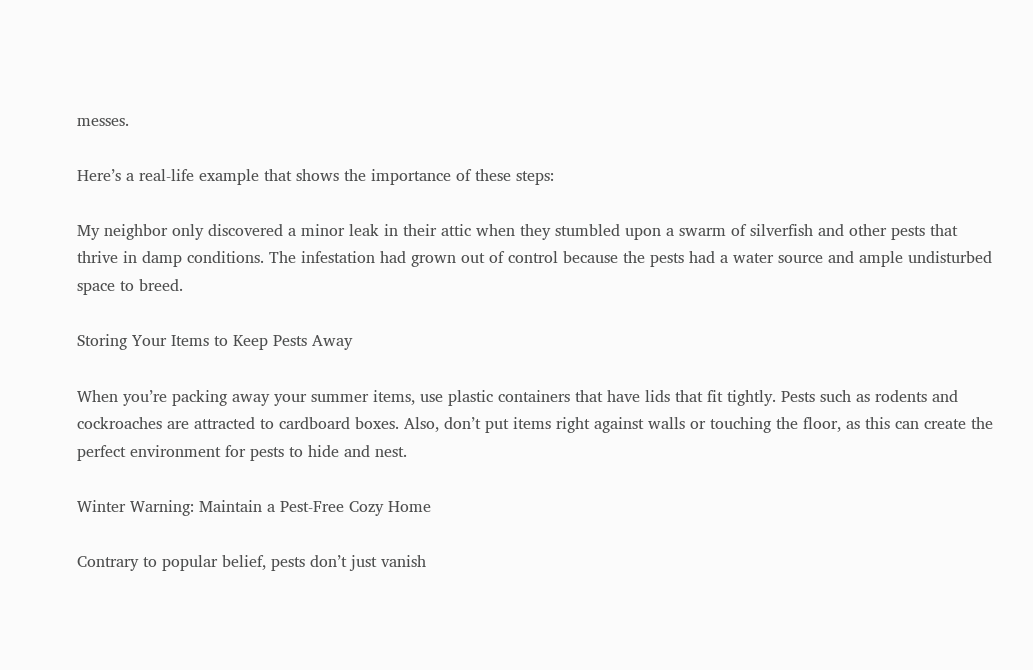messes.

Here’s a real-life example that shows the importance of these steps:

My neighbor only discovered a minor leak in their attic when they stumbled upon a swarm of silverfish and other pests that thrive in damp conditions. The infestation had grown out of control because the pests had a water source and ample undisturbed space to breed.

Storing Your Items to Keep Pests Away

When you’re packing away your summer items, use plastic containers that have lids that fit tightly. Pests such as rodents and cockroaches are attracted to cardboard boxes. Also, don’t put items right against walls or touching the floor, as this can create the perfect environment for pests to hide and nest.

Winter Warning: Maintain a Pest-Free Cozy Home

Contrary to popular belief, pests don’t just vanish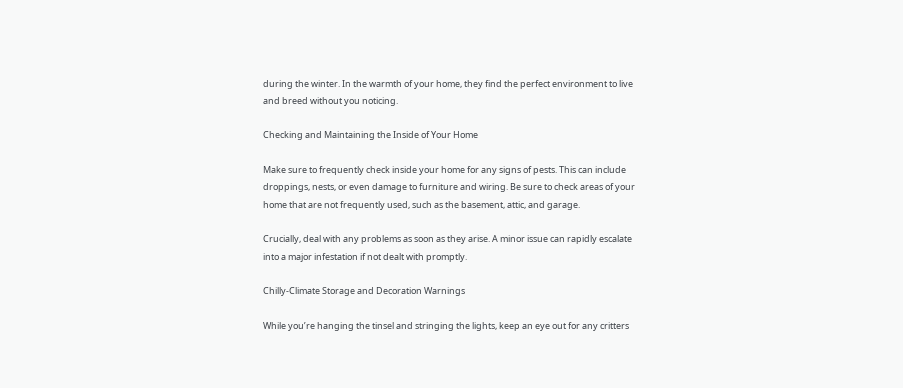during the winter. In the warmth of your home, they find the perfect environment to live and breed without you noticing.

Checking and Maintaining the Inside of Your Home

Make sure to frequently check inside your home for any signs of pests. This can include droppings, nests, or even damage to furniture and wiring. Be sure to check areas of your home that are not frequently used, such as the basement, attic, and garage.

Crucially, deal with any problems as soon as they arise. A minor issue can rapidly escalate into a major infestation if not dealt with promptly.

Chilly-Climate Storage and Decoration Warnings

While you’re hanging the tinsel and stringing the lights, keep an eye out for any critters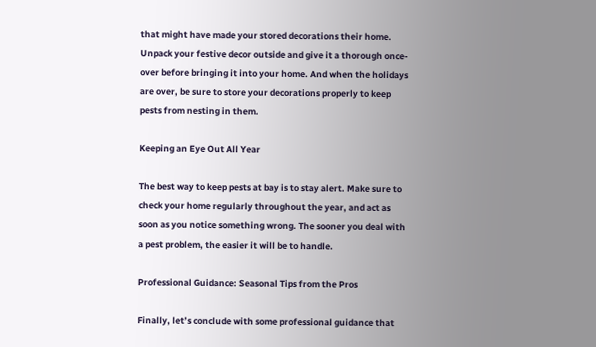that might have made your stored decorations their home. Unpack your festive decor outside and give it a thorough once-over before bringing it into your home. And when the holidays are over, be sure to store your decorations properly to keep pests from nesting in them.

Keeping an Eye Out All Year

The best way to keep pests at bay is to stay alert. Make sure to check your home regularly throughout the year, and act as soon as you notice something wrong. The sooner you deal with a pest problem, the easier it will be to handle.

Professional Guidance: Seasonal Tips from the Pros

Finally, let’s conclude with some professional guidance that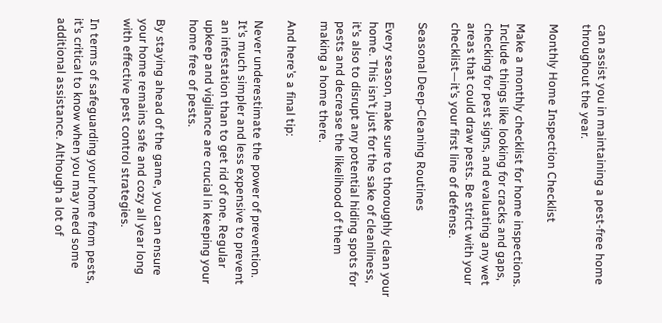can assist you in maintaining a pest-free home throughout the year.

Monthly Home Inspection Checklist

Make a monthly checklist for home inspections. Include things like looking for cracks and gaps, checking for pest signs, and evaluating any wet areas that could draw pests. Be strict with your checklist—it’s your first line of defense.

Seasonal Deep-Cleaning Routines

Every season, make sure to thoroughly clean your home. This isn’t just for the sake of cleanliness, it’s also to disrupt any potential hiding spots for pests and decrease the likelihood of them making a home there.

And here’s a final tip:

Never underestimate the power of prevention. It’s much simpler and less expensive to prevent an infestation than to get rid of one. Regular upkeep and vigilance are crucial in keeping your home free of pests.

By staying ahead of the game, you can ensure your home remains safe and cozy all year long with effective pest control strategies.

In terms of safeguarding your home from pests, it’s critical to know when you may need some additional assistance. Although a lot of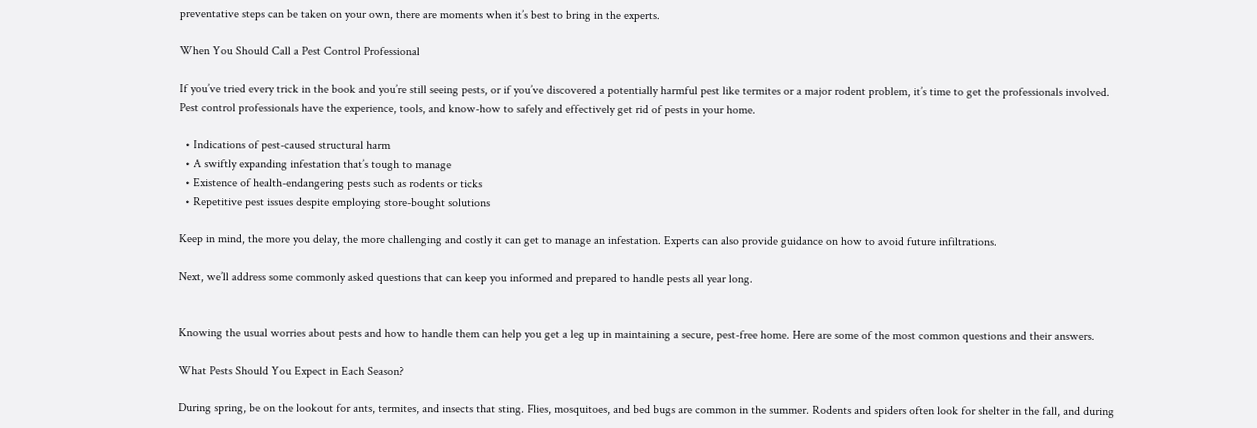preventative steps can be taken on your own, there are moments when it’s best to bring in the experts.

When You Should Call a Pest Control Professional

If you’ve tried every trick in the book and you’re still seeing pests, or if you’ve discovered a potentially harmful pest like termites or a major rodent problem, it’s time to get the professionals involved. Pest control professionals have the experience, tools, and know-how to safely and effectively get rid of pests in your home.

  • Indications of pest-caused structural harm
  • A swiftly expanding infestation that’s tough to manage
  • Existence of health-endangering pests such as rodents or ticks
  • Repetitive pest issues despite employing store-bought solutions

Keep in mind, the more you delay, the more challenging and costly it can get to manage an infestation. Experts can also provide guidance on how to avoid future infiltrations.

Next, we’ll address some commonly asked questions that can keep you informed and prepared to handle pests all year long.


Knowing the usual worries about pests and how to handle them can help you get a leg up in maintaining a secure, pest-free home. Here are some of the most common questions and their answers.

What Pests Should You Expect in Each Season?

During spring, be on the lookout for ants, termites, and insects that sting. Flies, mosquitoes, and bed bugs are common in the summer. Rodents and spiders often look for shelter in the fall, and during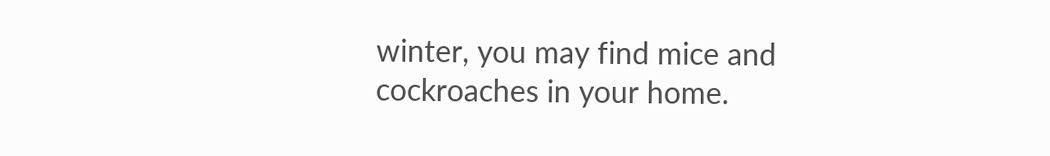winter, you may find mice and cockroaches in your home.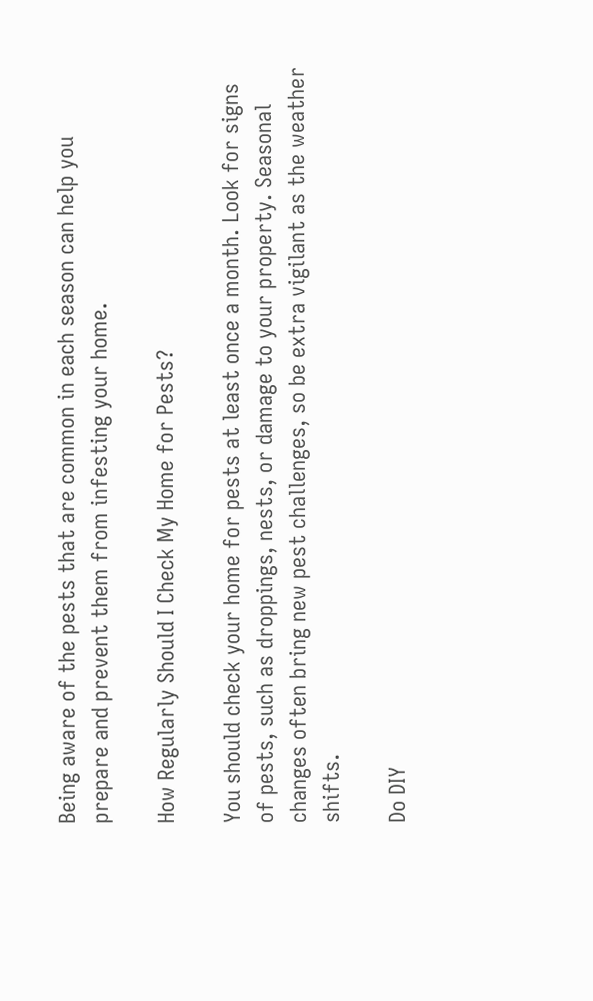Being aware of the pests that are common in each season can help you prepare and prevent them from infesting your home.

How Regularly Should I Check My Home for Pests?

You should check your home for pests at least once a month. Look for signs of pests, such as droppings, nests, or damage to your property. Seasonal changes often bring new pest challenges, so be extra vigilant as the weather shifts.

Do DIY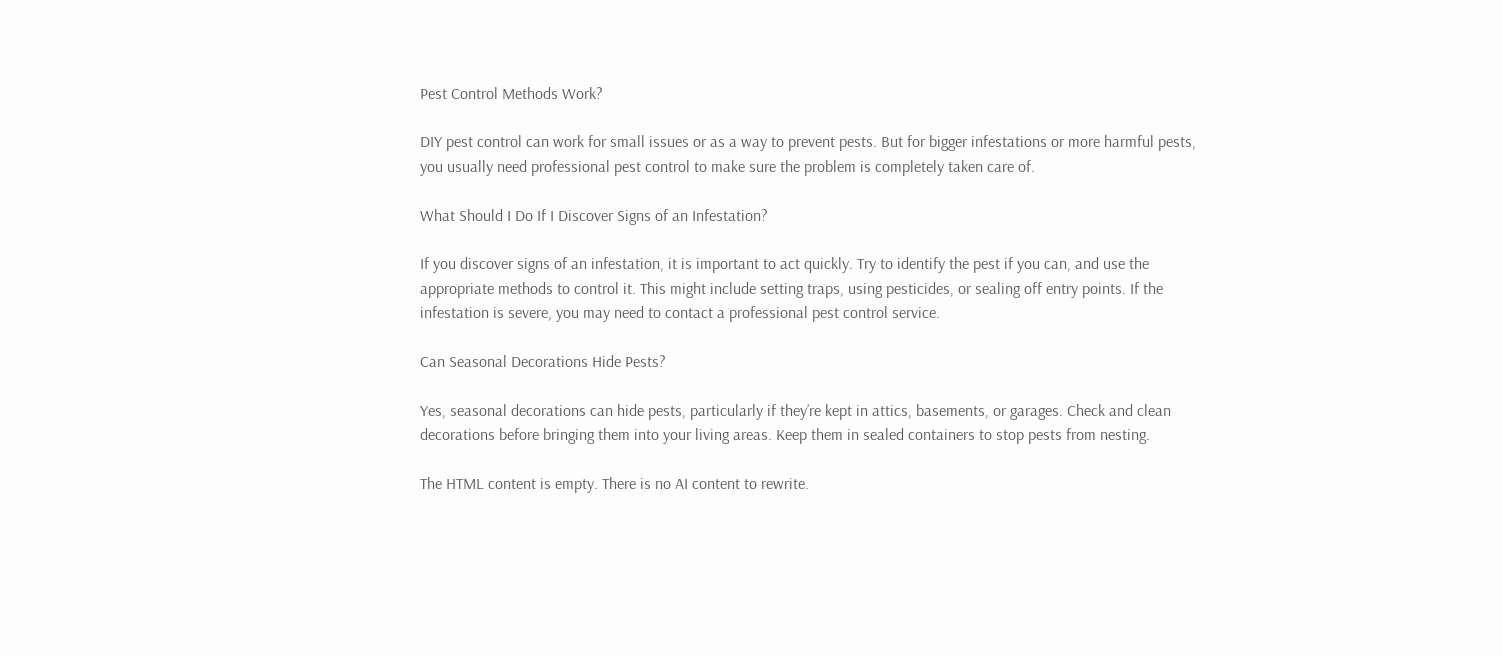Pest Control Methods Work?

DIY pest control can work for small issues or as a way to prevent pests. But for bigger infestations or more harmful pests, you usually need professional pest control to make sure the problem is completely taken care of.

What Should I Do If I Discover Signs of an Infestation?

If you discover signs of an infestation, it is important to act quickly. Try to identify the pest if you can, and use the appropriate methods to control it. This might include setting traps, using pesticides, or sealing off entry points. If the infestation is severe, you may need to contact a professional pest control service.

Can Seasonal Decorations Hide Pests?

Yes, seasonal decorations can hide pests, particularly if they’re kept in attics, basements, or garages. Check and clean decorations before bringing them into your living areas. Keep them in sealed containers to stop pests from nesting.

The HTML content is empty. There is no AI content to rewrite.